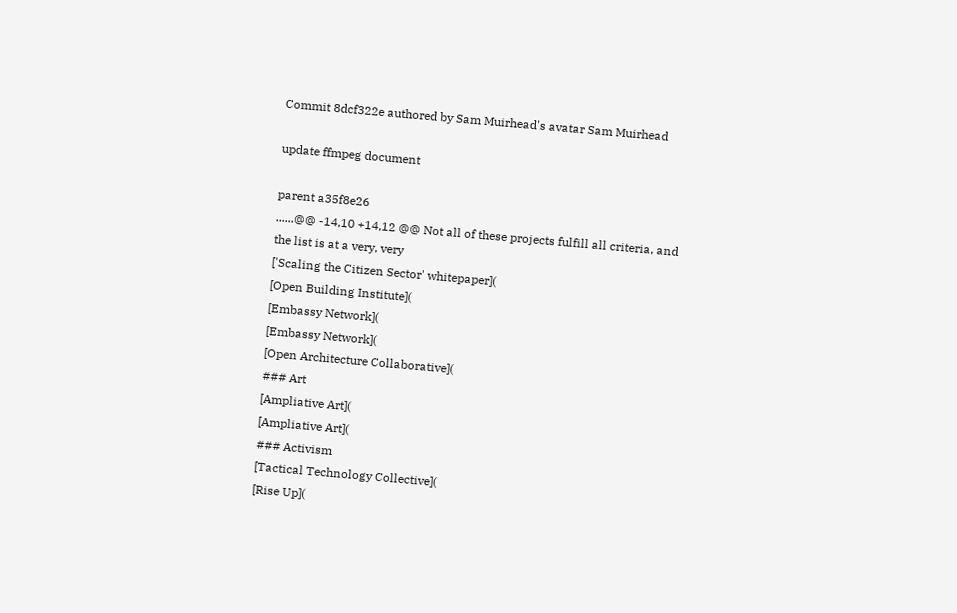Commit 8dcf322e authored by Sam Muirhead's avatar Sam Muirhead

update ffmpeg document

parent a35f8e26
......@@ -14,10 +14,12 @@ Not all of these projects fulfill all criteria, and the list is at a very, very
['Scaling the Citizen Sector' whitepaper](
[Open Building Institute](
[Embassy Network](
[Embassy Network](
[Open Architecture Collaborative](
### Art
[Ampliative Art](
[Ampliative Art](
### Activism
[Tactical Technology Collective](
[Rise Up](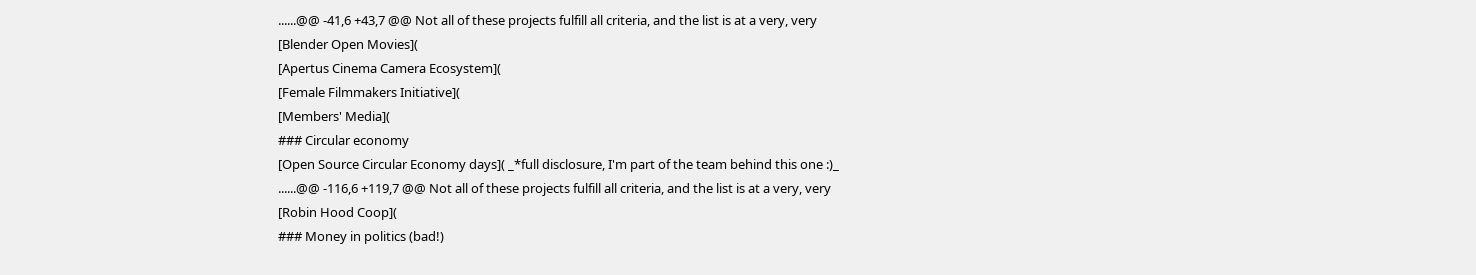......@@ -41,6 +43,7 @@ Not all of these projects fulfill all criteria, and the list is at a very, very
[Blender Open Movies](
[Apertus Cinema Camera Ecosystem](
[Female Filmmakers Initiative](
[Members' Media](
### Circular economy
[Open Source Circular Economy days]( _*full disclosure, I'm part of the team behind this one :)_
......@@ -116,6 +119,7 @@ Not all of these projects fulfill all criteria, and the list is at a very, very
[Robin Hood Coop](
### Money in politics (bad!)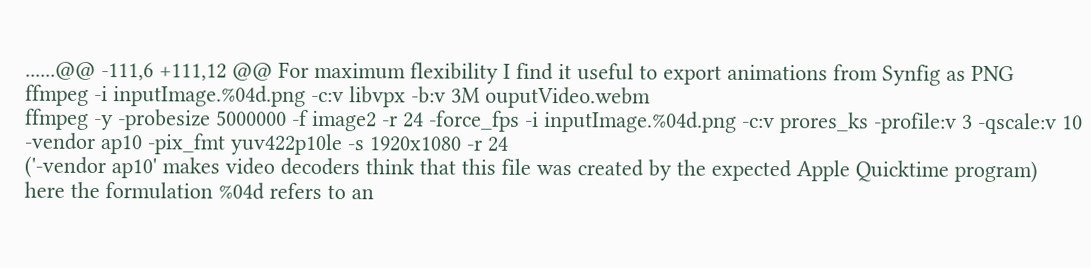......@@ -111,6 +111,12 @@ For maximum flexibility I find it useful to export animations from Synfig as PNG
ffmpeg -i inputImage.%04d.png -c:v libvpx -b:v 3M ouputVideo.webm
ffmpeg -y -probesize 5000000 -f image2 -r 24 -force_fps -i inputImage.%04d.png -c:v prores_ks -profile:v 3 -qscale:v 10 -vendor ap10 -pix_fmt yuv422p10le -s 1920x1080 -r 24
('-vendor ap10' makes video decoders think that this file was created by the expected Apple Quicktime program)
here the formulation %04d refers to an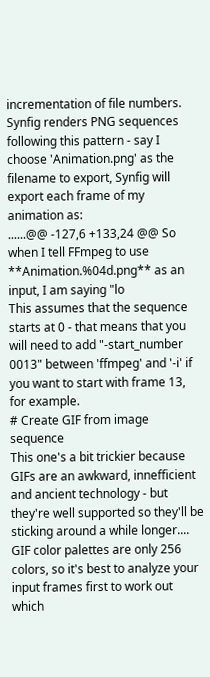incrementation of file numbers. Synfig renders PNG sequences following this pattern - say I choose 'Animation.png' as the filename to export, Synfig will export each frame of my animation as:
......@@ -127,6 +133,24 @@ So when I tell FFmpeg to use **Animation.%04d.png** as an input, I am saying "lo
This assumes that the sequence starts at 0 - that means that you will need to add "-start_number 0013" between 'ffmpeg' and '-i' if you want to start with frame 13, for example.
# Create GIF from image sequence
This one's a bit trickier because GIFs are an awkward, innefficient and ancient technology - but they're well supported so they'll be sticking around a while longer....
GIF color palettes are only 256 colors, so it's best to analyze your input frames first to work out which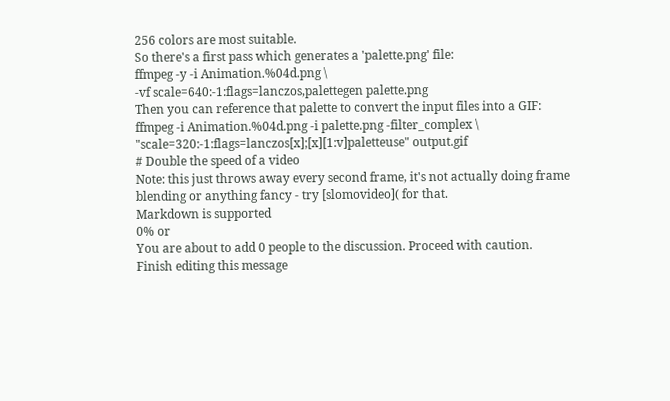256 colors are most suitable.
So there's a first pass which generates a 'palette.png' file:
ffmpeg -y -i Animation.%04d.png \
-vf scale=640:-1:flags=lanczos,palettegen palette.png
Then you can reference that palette to convert the input files into a GIF:
ffmpeg -i Animation.%04d.png -i palette.png -filter_complex \
"scale=320:-1:flags=lanczos[x];[x][1:v]paletteuse" output.gif
# Double the speed of a video
Note: this just throws away every second frame, it's not actually doing frame blending or anything fancy - try [slomovideo]( for that.
Markdown is supported
0% or
You are about to add 0 people to the discussion. Proceed with caution.
Finish editing this message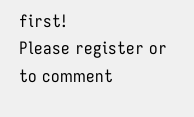first!
Please register or to comment